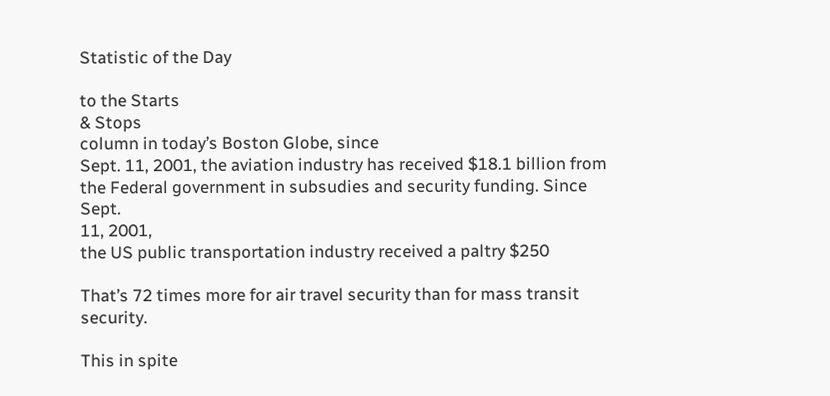Statistic of the Day

to the Starts
& Stops
column in today’s Boston Globe, since
Sept. 11, 2001, the aviation industry has received $18.1 billion from
the Federal government in subsudies and security funding. Since Sept.
11, 2001,
the US public transportation industry received a paltry $250

That’s 72 times more for air travel security than for mass transit security.

This in spite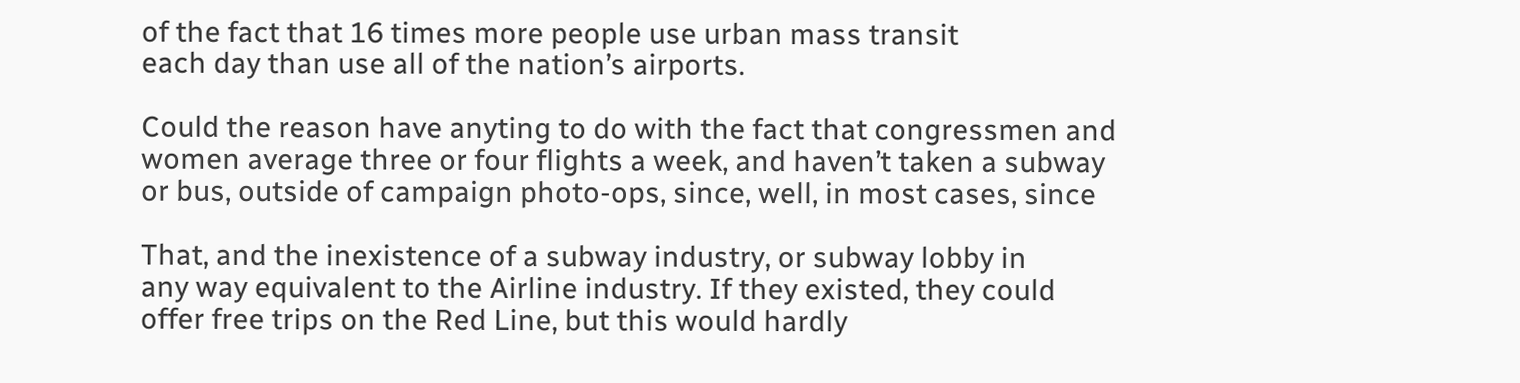of the fact that 16 times more people use urban mass transit
each day than use all of the nation’s airports.

Could the reason have anyting to do with the fact that congressmen and
women average three or four flights a week, and haven’t taken a subway
or bus, outside of campaign photo-ops, since, well, in most cases, since

That, and the inexistence of a subway industry, or subway lobby in
any way equivalent to the Airline industry. If they existed, they could
offer free trips on the Red Line, but this would hardly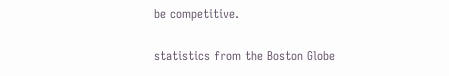be competitive.

statistics from the Boston Globe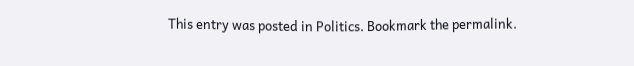This entry was posted in Politics. Bookmark the permalink.